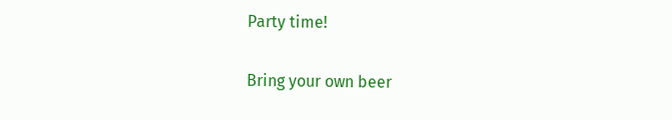Party time!

Bring your own beer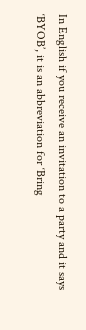In English if you receive an invitation to a party and it says ‘BYOB’, it is an abbreviation for ‘Bring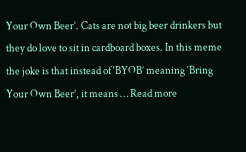Your Own Beer’. Cats are not big beer drinkers but they do love to sit in cardboard boxes. In this meme the joke is that instead of ‘BYOB’ meaning ‘Bring Your Own Beer’, it means … Read more